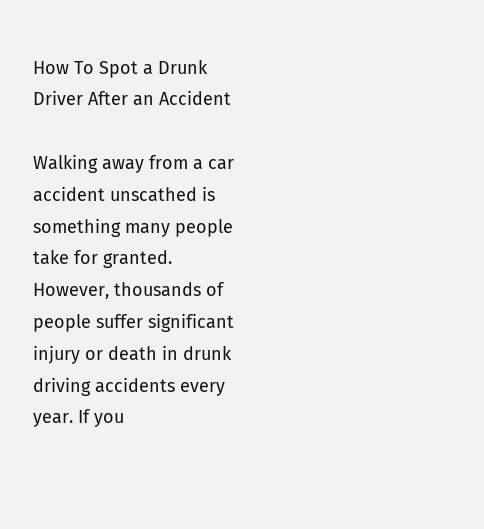How To Spot a Drunk Driver After an Accident

Walking away from a car accident unscathed is something many people take for granted. However, thousands of people suffer significant injury or death in drunk driving accidents every year. If you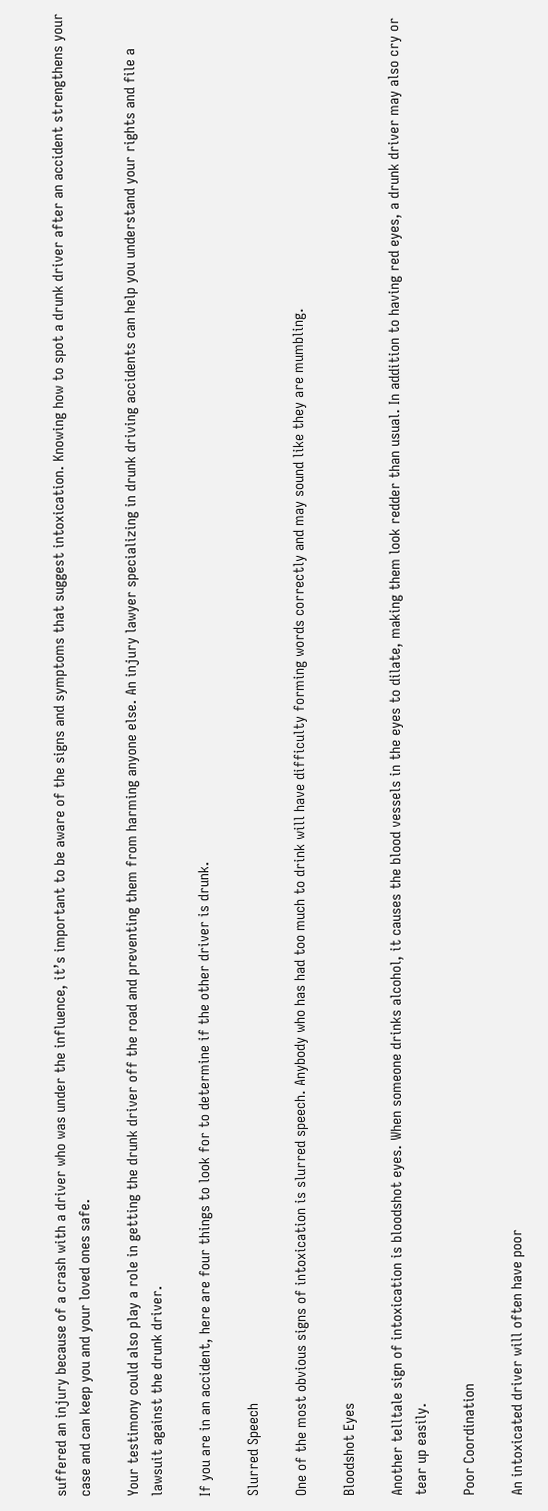suffered an injury because of a crash with a driver who was under the influence, it’s important to be aware of the signs and symptoms that suggest intoxication. Knowing how to spot a drunk driver after an accident strengthens your case and can keep you and your loved ones safe.

Your testimony could also play a role in getting the drunk driver off the road and preventing them from harming anyone else. An injury lawyer specializing in drunk driving accidents can help you understand your rights and file a lawsuit against the drunk driver.

If you are in an accident, here are four things to look for to determine if the other driver is drunk.

Slurred Speech

One of the most obvious signs of intoxication is slurred speech. Anybody who has had too much to drink will have difficulty forming words correctly and may sound like they are mumbling.

Bloodshot Eyes

Another telltale sign of intoxication is bloodshot eyes. When someone drinks alcohol, it causes the blood vessels in the eyes to dilate, making them look redder than usual. In addition to having red eyes, a drunk driver may also cry or tear up easily.

Poor Coordination

An intoxicated driver will often have poor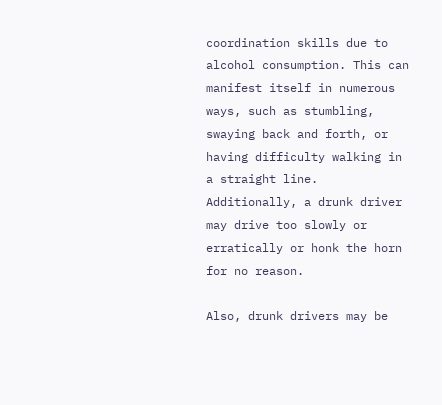coordination skills due to alcohol consumption. This can manifest itself in numerous ways, such as stumbling, swaying back and forth, or having difficulty walking in a straight line. Additionally, a drunk driver may drive too slowly or erratically or honk the horn for no reason.

Also, drunk drivers may be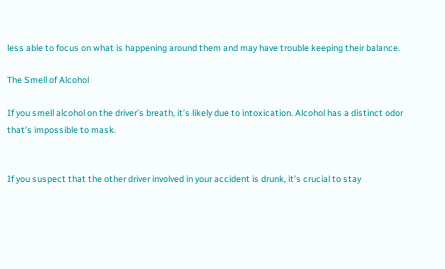less able to focus on what is happening around them and may have trouble keeping their balance.

The Smell of Alcohol

If you smell alcohol on the driver’s breath, it’s likely due to intoxication. Alcohol has a distinct odor that’s impossible to mask.


If you suspect that the other driver involved in your accident is drunk, it’s crucial to stay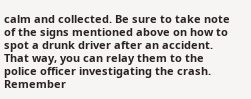calm and collected. Be sure to take note of the signs mentioned above on how to spot a drunk driver after an accident. That way, you can relay them to the police officer investigating the crash. Remember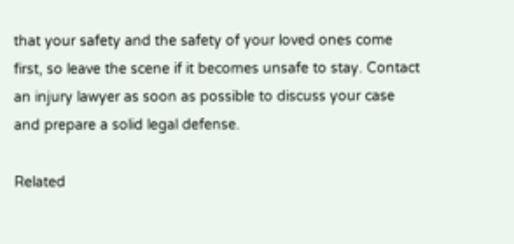that your safety and the safety of your loved ones come first, so leave the scene if it becomes unsafe to stay. Contact an injury lawyer as soon as possible to discuss your case and prepare a solid legal defense.

Related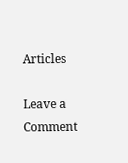Articles

Leave a Comment